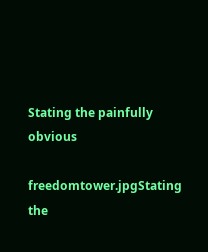Stating the painfully obvious

freedomtower.jpgStating the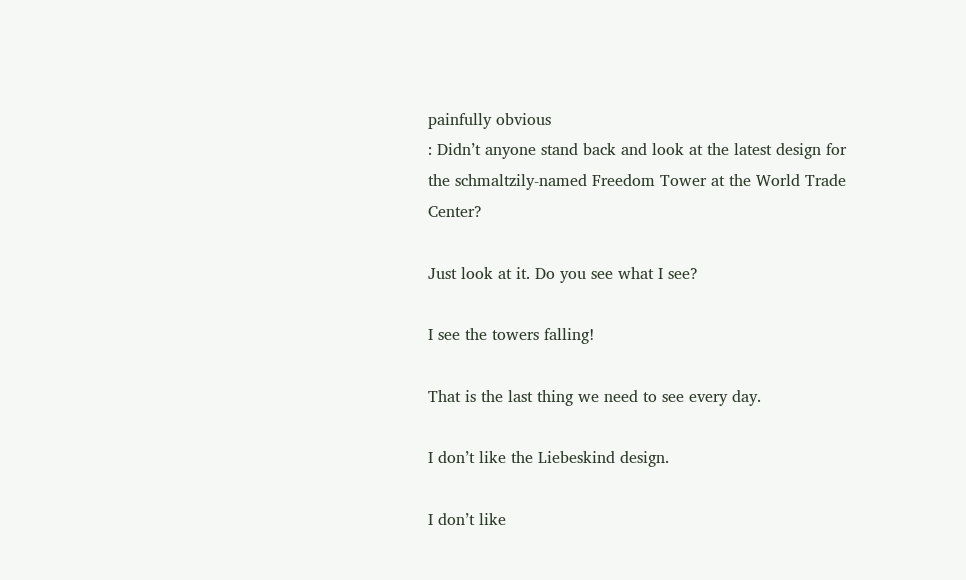painfully obvious
: Didn’t anyone stand back and look at the latest design for the schmaltzily-named Freedom Tower at the World Trade Center?

Just look at it. Do you see what I see?

I see the towers falling!

That is the last thing we need to see every day.

I don’t like the Liebeskind design.

I don’t like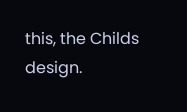this, the Childs design.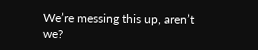We’re messing this up, aren’t we?